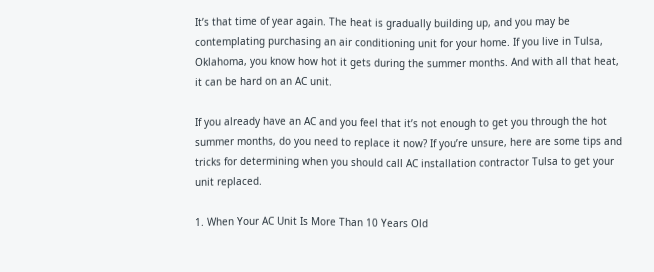It’s that time of year again. The heat is gradually building up, and you may be contemplating purchasing an air conditioning unit for your home. If you live in Tulsa, Oklahoma, you know how hot it gets during the summer months. And with all that heat, it can be hard on an AC unit.

If you already have an AC and you feel that it’s not enough to get you through the hot summer months, do you need to replace it now? If you’re unsure, here are some tips and tricks for determining when you should call AC installation contractor Tulsa to get your unit replaced.

1. When Your AC Unit Is More Than 10 Years Old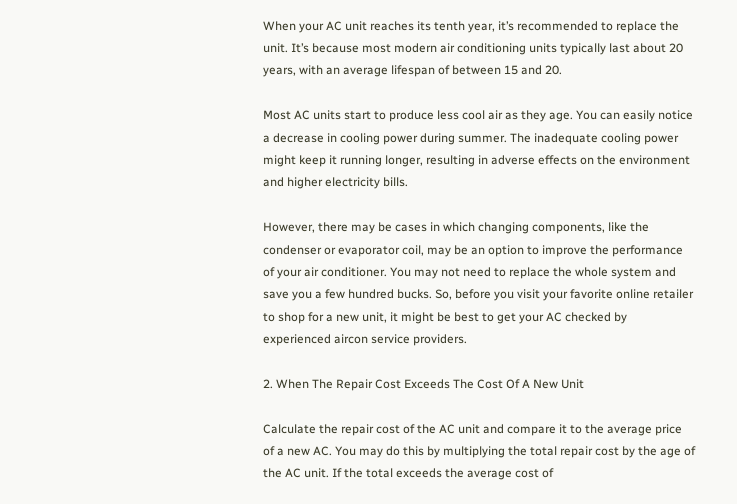When your AC unit reaches its tenth year, it’s recommended to replace the unit. It’s because most modern air conditioning units typically last about 20 years, with an average lifespan of between 15 and 20.

Most AC units start to produce less cool air as they age. You can easily notice a decrease in cooling power during summer. The inadequate cooling power might keep it running longer, resulting in adverse effects on the environment and higher electricity bills.

However, there may be cases in which changing components, like the condenser or evaporator coil, may be an option to improve the performance of your air conditioner. You may not need to replace the whole system and save you a few hundred bucks. So, before you visit your favorite online retailer to shop for a new unit, it might be best to get your AC checked by experienced aircon service providers.

2. When The Repair Cost Exceeds The Cost Of A New Unit

Calculate the repair cost of the AC unit and compare it to the average price of a new AC. You may do this by multiplying the total repair cost by the age of the AC unit. If the total exceeds the average cost of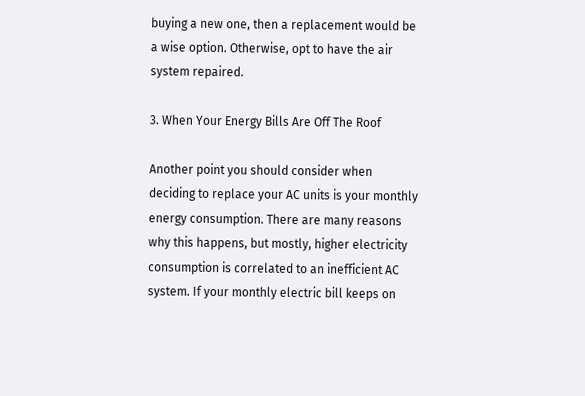buying a new one, then a replacement would be a wise option. Otherwise, opt to have the air system repaired.

3. When Your Energy Bills Are Off The Roof

Another point you should consider when deciding to replace your AC units is your monthly energy consumption. There are many reasons why this happens, but mostly, higher electricity consumption is correlated to an inefficient AC system. If your monthly electric bill keeps on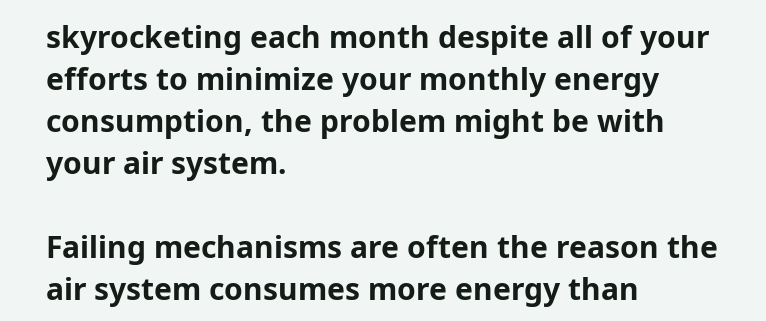skyrocketing each month despite all of your efforts to minimize your monthly energy consumption, the problem might be with your air system.

Failing mechanisms are often the reason the air system consumes more energy than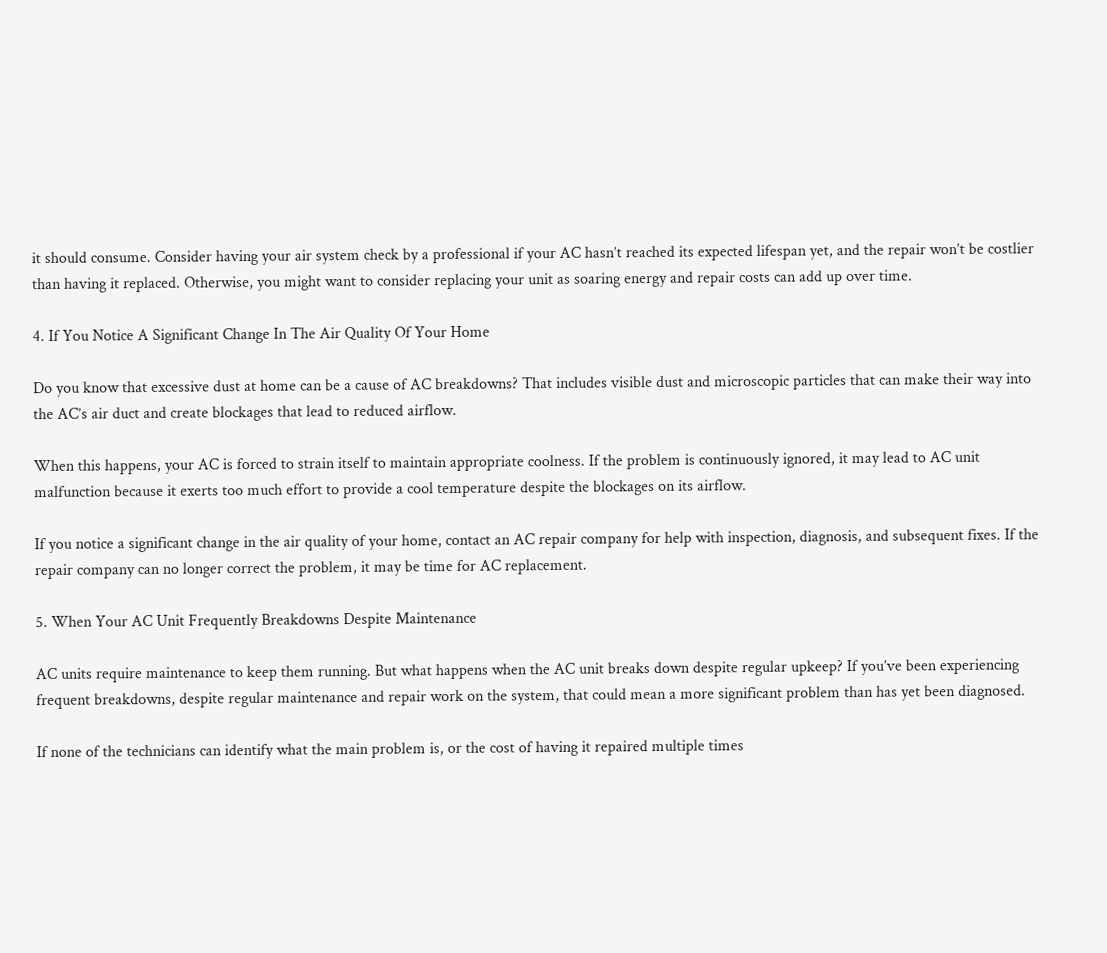it should consume. Consider having your air system check by a professional if your AC hasn’t reached its expected lifespan yet, and the repair won’t be costlier than having it replaced. Otherwise, you might want to consider replacing your unit as soaring energy and repair costs can add up over time.

4. If You Notice A Significant Change In The Air Quality Of Your Home

Do you know that excessive dust at home can be a cause of AC breakdowns? That includes visible dust and microscopic particles that can make their way into the AC’s air duct and create blockages that lead to reduced airflow.

When this happens, your AC is forced to strain itself to maintain appropriate coolness. If the problem is continuously ignored, it may lead to AC unit malfunction because it exerts too much effort to provide a cool temperature despite the blockages on its airflow.

If you notice a significant change in the air quality of your home, contact an AC repair company for help with inspection, diagnosis, and subsequent fixes. If the repair company can no longer correct the problem, it may be time for AC replacement.

5. When Your AC Unit Frequently Breakdowns Despite Maintenance

AC units require maintenance to keep them running. But what happens when the AC unit breaks down despite regular upkeep? If you’ve been experiencing frequent breakdowns, despite regular maintenance and repair work on the system, that could mean a more significant problem than has yet been diagnosed.

If none of the technicians can identify what the main problem is, or the cost of having it repaired multiple times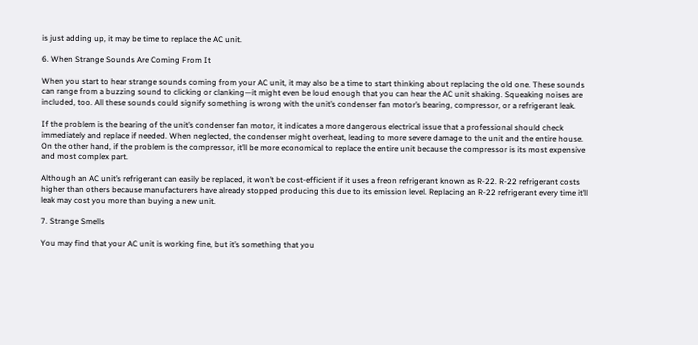is just adding up, it may be time to replace the AC unit.

6. When Strange Sounds Are Coming From It

When you start to hear strange sounds coming from your AC unit, it may also be a time to start thinking about replacing the old one. These sounds can range from a buzzing sound to clicking or clanking—it might even be loud enough that you can hear the AC unit shaking. Squeaking noises are included, too. All these sounds could signify something is wrong with the unit’s condenser fan motor’s bearing, compressor, or a refrigerant leak.

If the problem is the bearing of the unit’s condenser fan motor, it indicates a more dangerous electrical issue that a professional should check immediately and replace if needed. When neglected, the condenser might overheat, leading to more severe damage to the unit and the entire house. On the other hand, if the problem is the compressor, it’ll be more economical to replace the entire unit because the compressor is its most expensive and most complex part.

Although an AC unit’s refrigerant can easily be replaced, it won’t be cost-efficient if it uses a freon refrigerant known as R-22. R-22 refrigerant costs higher than others because manufacturers have already stopped producing this due to its emission level. Replacing an R-22 refrigerant every time it’ll leak may cost you more than buying a new unit.

7. Strange Smells

You may find that your AC unit is working fine, but it’s something that you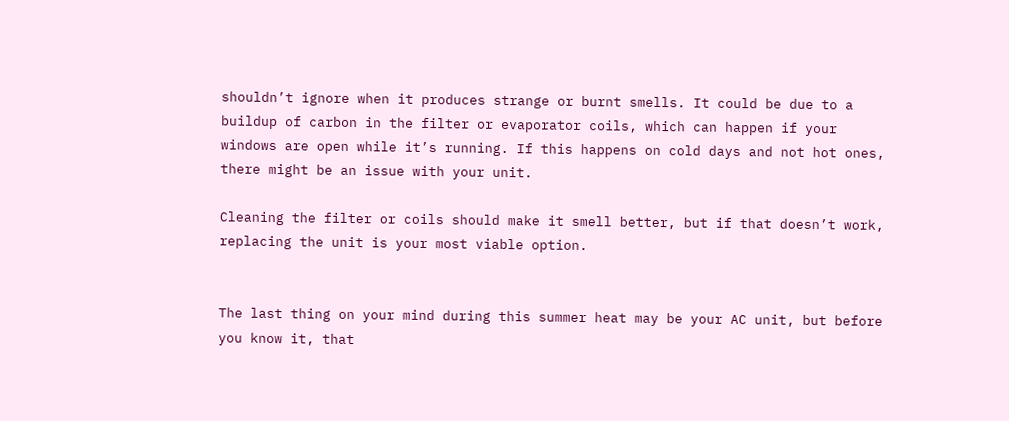shouldn’t ignore when it produces strange or burnt smells. It could be due to a buildup of carbon in the filter or evaporator coils, which can happen if your windows are open while it’s running. If this happens on cold days and not hot ones, there might be an issue with your unit.

Cleaning the filter or coils should make it smell better, but if that doesn’t work, replacing the unit is your most viable option.


The last thing on your mind during this summer heat may be your AC unit, but before you know it, that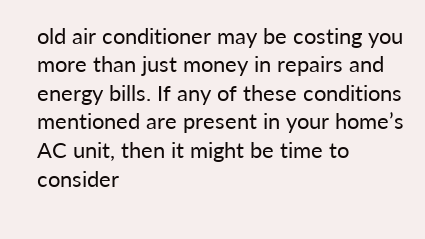old air conditioner may be costing you more than just money in repairs and energy bills. If any of these conditions mentioned are present in your home’s AC unit, then it might be time to consider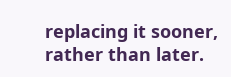replacing it sooner, rather than later.